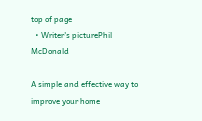top of page
  • Writer's picturePhil McDonald

A simple and effective way to improve your home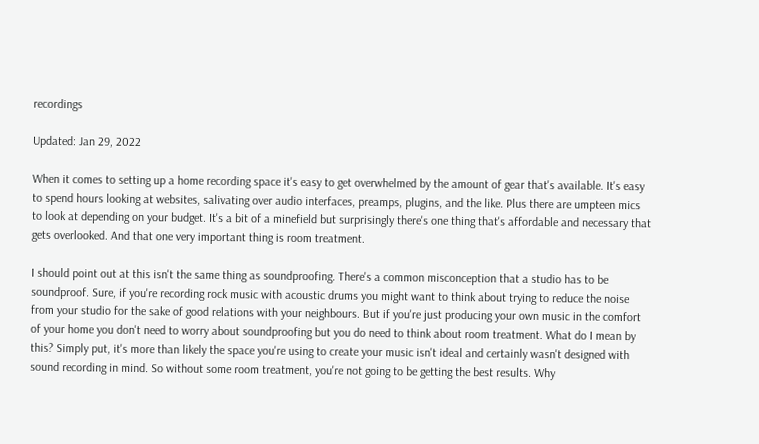recordings

Updated: Jan 29, 2022

When it comes to setting up a home recording space it's easy to get overwhelmed by the amount of gear that's available. It's easy to spend hours looking at websites, salivating over audio interfaces, preamps, plugins, and the like. Plus there are umpteen mics to look at depending on your budget. It's a bit of a minefield but surprisingly there's one thing that's affordable and necessary that gets overlooked. And that one very important thing is room treatment.

I should point out at this isn't the same thing as soundproofing. There's a common misconception that a studio has to be soundproof. Sure, if you're recording rock music with acoustic drums you might want to think about trying to reduce the noise from your studio for the sake of good relations with your neighbours. But if you're just producing your own music in the comfort of your home you don't need to worry about soundproofing but you do need to think about room treatment. What do I mean by this? Simply put, it's more than likely the space you're using to create your music isn't ideal and certainly wasn't designed with sound recording in mind. So without some room treatment, you're not going to be getting the best results. Why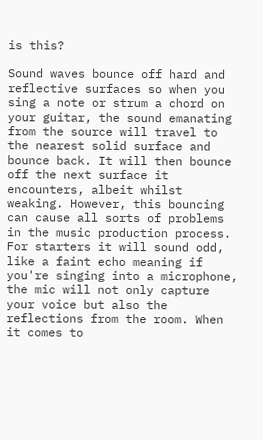is this?

Sound waves bounce off hard and reflective surfaces so when you sing a note or strum a chord on your guitar, the sound emanating from the source will travel to the nearest solid surface and bounce back. It will then bounce off the next surface it encounters, albeit whilst weaking. However, this bouncing can cause all sorts of problems in the music production process. For starters it will sound odd, like a faint echo meaning if you're singing into a microphone, the mic will not only capture your voice but also the reflections from the room. When it comes to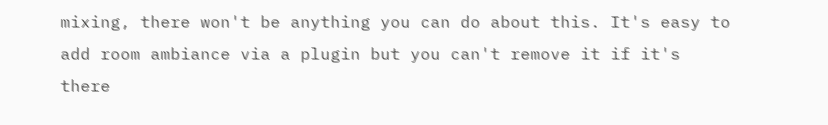mixing, there won't be anything you can do about this. It's easy to add room ambiance via a plugin but you can't remove it if it's there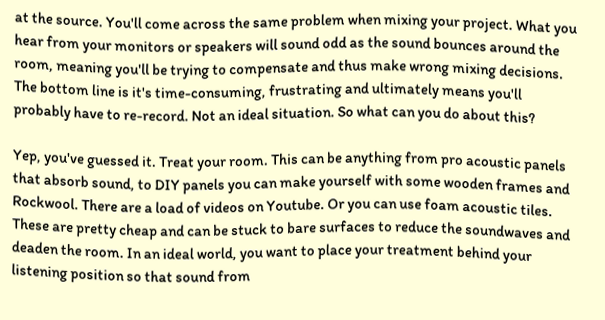at the source. You'll come across the same problem when mixing your project. What you hear from your monitors or speakers will sound odd as the sound bounces around the room, meaning you'll be trying to compensate and thus make wrong mixing decisions. The bottom line is it's time-consuming, frustrating and ultimately means you'll probably have to re-record. Not an ideal situation. So what can you do about this?

Yep, you've guessed it. Treat your room. This can be anything from pro acoustic panels that absorb sound, to DIY panels you can make yourself with some wooden frames and Rockwool. There are a load of videos on Youtube. Or you can use foam acoustic tiles. These are pretty cheap and can be stuck to bare surfaces to reduce the soundwaves and deaden the room. In an ideal world, you want to place your treatment behind your listening position so that sound from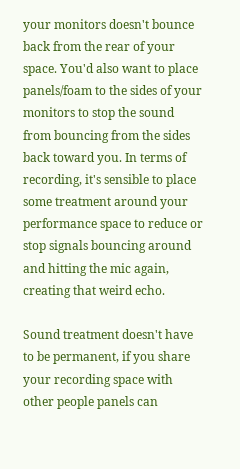your monitors doesn't bounce back from the rear of your space. You'd also want to place panels/foam to the sides of your monitors to stop the sound from bouncing from the sides back toward you. In terms of recording, it's sensible to place some treatment around your performance space to reduce or stop signals bouncing around and hitting the mic again, creating that weird echo.

Sound treatment doesn't have to be permanent, if you share your recording space with other people panels can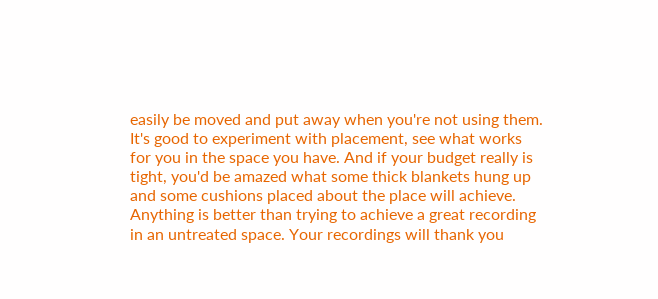easily be moved and put away when you're not using them. It's good to experiment with placement, see what works for you in the space you have. And if your budget really is tight, you'd be amazed what some thick blankets hung up and some cushions placed about the place will achieve. Anything is better than trying to achieve a great recording in an untreated space. Your recordings will thank you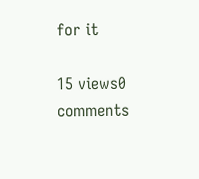for it

15 views0 comments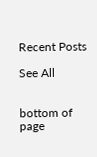Recent Posts

See All


bottom of page